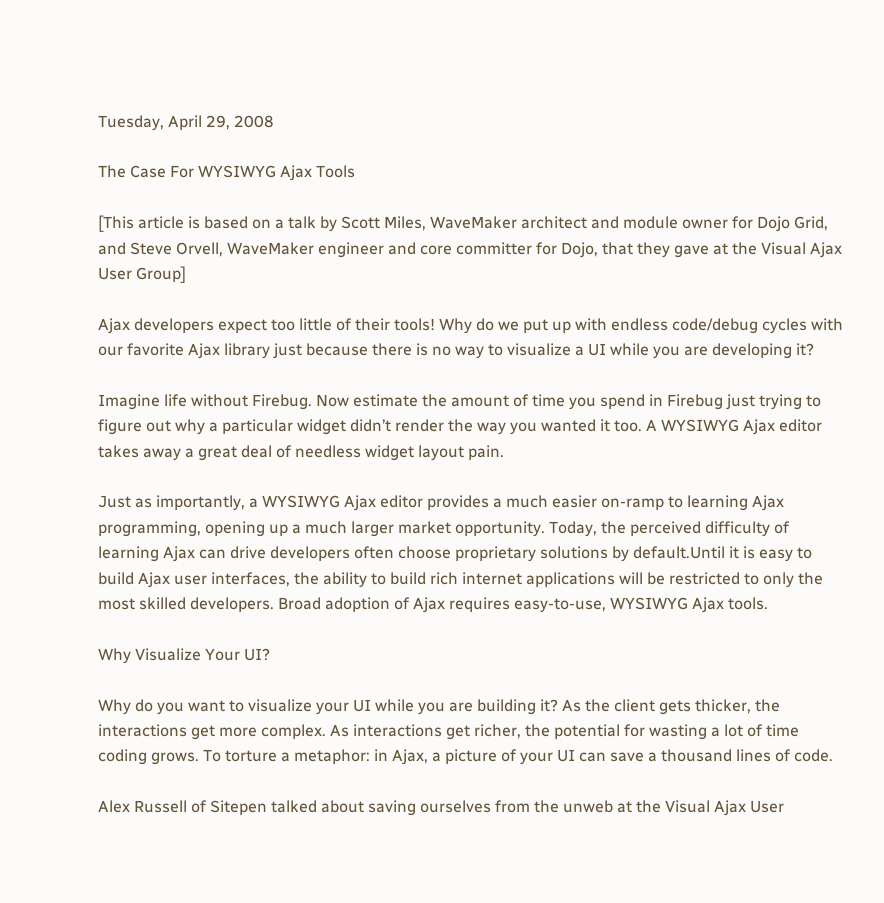Tuesday, April 29, 2008

The Case For WYSIWYG Ajax Tools

[This article is based on a talk by Scott Miles, WaveMaker architect and module owner for Dojo Grid, and Steve Orvell, WaveMaker engineer and core committer for Dojo, that they gave at the Visual Ajax User Group]

Ajax developers expect too little of their tools! Why do we put up with endless code/debug cycles with our favorite Ajax library just because there is no way to visualize a UI while you are developing it?

Imagine life without Firebug. Now estimate the amount of time you spend in Firebug just trying to figure out why a particular widget didn’t render the way you wanted it too. A WYSIWYG Ajax editor takes away a great deal of needless widget layout pain.

Just as importantly, a WYSIWYG Ajax editor provides a much easier on-ramp to learning Ajax programming, opening up a much larger market opportunity. Today, the perceived difficulty of learning Ajax can drive developers often choose proprietary solutions by default.Until it is easy to build Ajax user interfaces, the ability to build rich internet applications will be restricted to only the most skilled developers. Broad adoption of Ajax requires easy-to-use, WYSIWYG Ajax tools.

Why Visualize Your UI?

Why do you want to visualize your UI while you are building it? As the client gets thicker, the interactions get more complex. As interactions get richer, the potential for wasting a lot of time coding grows. To torture a metaphor: in Ajax, a picture of your UI can save a thousand lines of code.

Alex Russell of Sitepen talked about saving ourselves from the unweb at the Visual Ajax User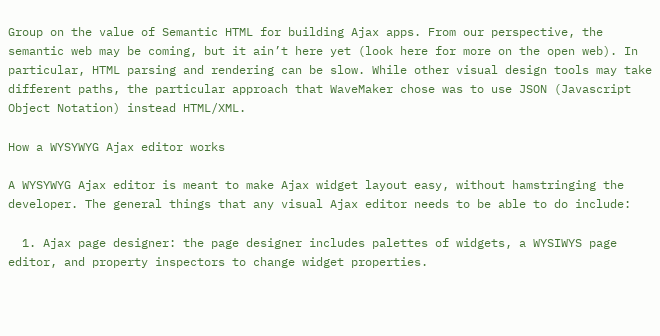Group on the value of Semantic HTML for building Ajax apps. From our perspective, the semantic web may be coming, but it ain’t here yet (look here for more on the open web). In particular, HTML parsing and rendering can be slow. While other visual design tools may take different paths, the particular approach that WaveMaker chose was to use JSON (Javascript Object Notation) instead HTML/XML.

How a WYSYWYG Ajax editor works

A WYSYWYG Ajax editor is meant to make Ajax widget layout easy, without hamstringing the developer. The general things that any visual Ajax editor needs to be able to do include:

  1. Ajax page designer: the page designer includes palettes of widgets, a WYSIWYS page editor, and property inspectors to change widget properties.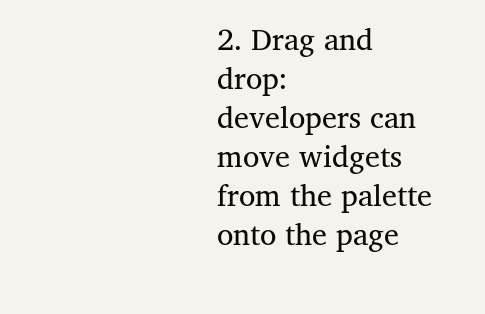2. Drag and drop: developers can move widgets from the palette onto the page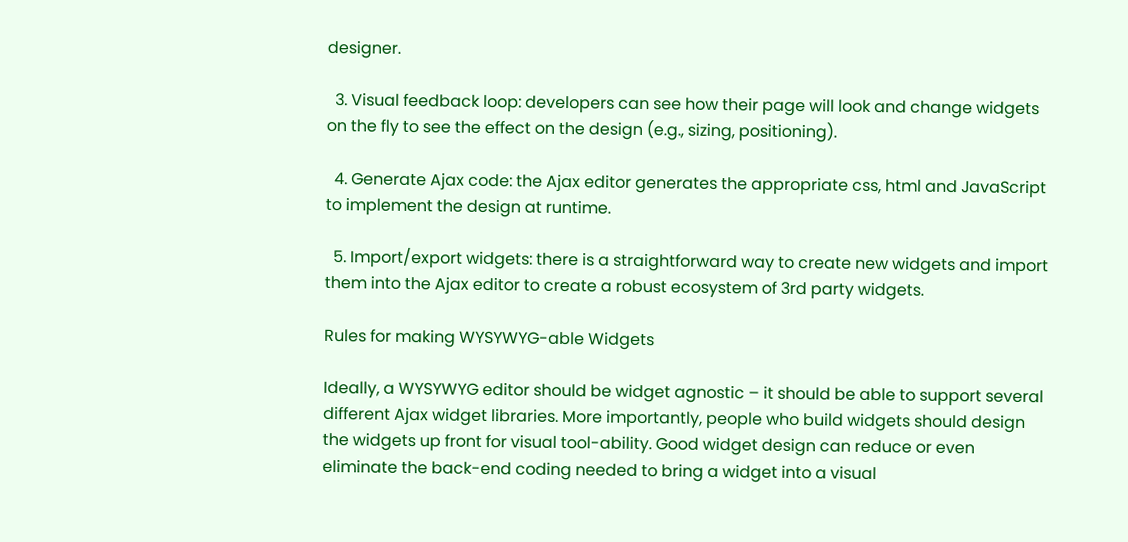designer.

  3. Visual feedback loop: developers can see how their page will look and change widgets on the fly to see the effect on the design (e.g., sizing, positioning).

  4. Generate Ajax code: the Ajax editor generates the appropriate css, html and JavaScript to implement the design at runtime.

  5. Import/export widgets: there is a straightforward way to create new widgets and import them into the Ajax editor to create a robust ecosystem of 3rd party widgets.

Rules for making WYSYWYG-able Widgets

Ideally, a WYSYWYG editor should be widget agnostic – it should be able to support several different Ajax widget libraries. More importantly, people who build widgets should design the widgets up front for visual tool-ability. Good widget design can reduce or even eliminate the back-end coding needed to bring a widget into a visual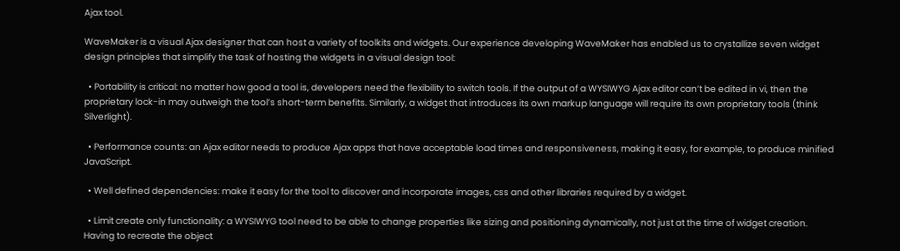Ajax tool.

WaveMaker is a visual Ajax designer that can host a variety of toolkits and widgets. Our experience developing WaveMaker has enabled us to crystallize seven widget design principles that simplify the task of hosting the widgets in a visual design tool:

  • Portability is critical: no matter how good a tool is, developers need the flexibility to switch tools. If the output of a WYSIWYG Ajax editor can’t be edited in vi, then the proprietary lock-in may outweigh the tool’s short-term benefits. Similarly, a widget that introduces its own markup language will require its own proprietary tools (think Silverlight).

  • Performance counts: an Ajax editor needs to produce Ajax apps that have acceptable load times and responsiveness, making it easy, for example, to produce minified JavaScript.

  • Well defined dependencies: make it easy for the tool to discover and incorporate images, css and other libraries required by a widget.

  • Limit create only functionality: a WYSIWYG tool need to be able to change properties like sizing and positioning dynamically, not just at the time of widget creation. Having to recreate the object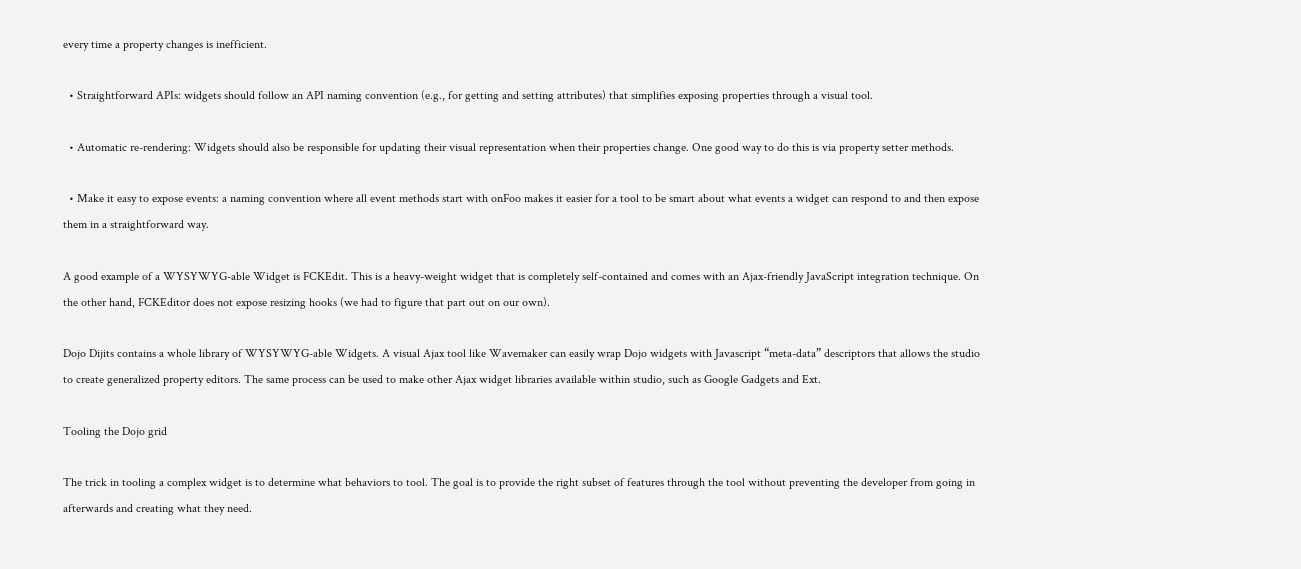every time a property changes is inefficient.

  • Straightforward APIs: widgets should follow an API naming convention (e.g., for getting and setting attributes) that simplifies exposing properties through a visual tool.

  • Automatic re-rendering: Widgets should also be responsible for updating their visual representation when their properties change. One good way to do this is via property setter methods.

  • Make it easy to expose events: a naming convention where all event methods start with onFoo makes it easier for a tool to be smart about what events a widget can respond to and then expose them in a straightforward way.

A good example of a WYSYWYG-able Widget is FCKEdit. This is a heavy-weight widget that is completely self-contained and comes with an Ajax-friendly JavaScript integration technique. On the other hand, FCKEditor does not expose resizing hooks (we had to figure that part out on our own).

Dojo Dijits contains a whole library of WYSYWYG-able Widgets. A visual Ajax tool like Wavemaker can easily wrap Dojo widgets with Javascript “meta-data” descriptors that allows the studio to create generalized property editors. The same process can be used to make other Ajax widget libraries available within studio, such as Google Gadgets and Ext.

Tooling the Dojo grid

The trick in tooling a complex widget is to determine what behaviors to tool. The goal is to provide the right subset of features through the tool without preventing the developer from going in afterwards and creating what they need.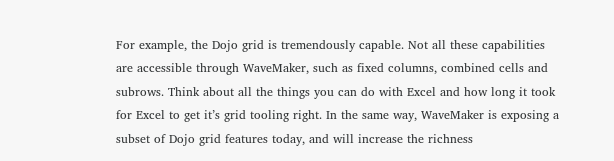For example, the Dojo grid is tremendously capable. Not all these capabilities are accessible through WaveMaker, such as fixed columns, combined cells and subrows. Think about all the things you can do with Excel and how long it took for Excel to get it’s grid tooling right. In the same way, WaveMaker is exposing a subset of Dojo grid features today, and will increase the richness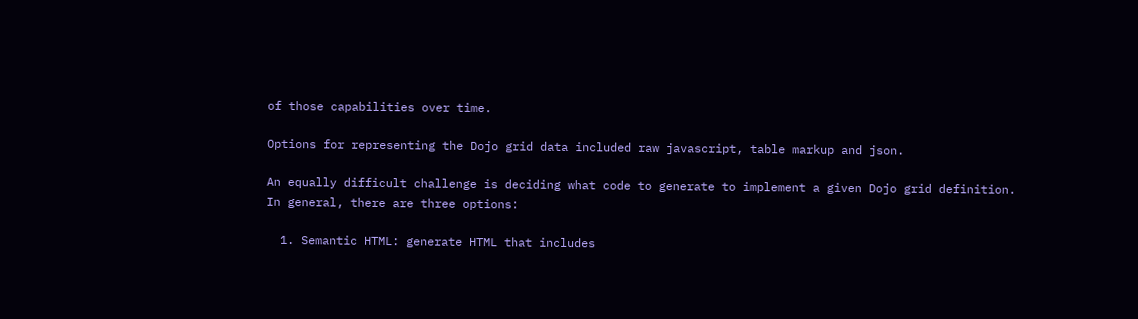of those capabilities over time.

Options for representing the Dojo grid data included raw javascript, table markup and json.

An equally difficult challenge is deciding what code to generate to implement a given Dojo grid definition. In general, there are three options:

  1. Semantic HTML: generate HTML that includes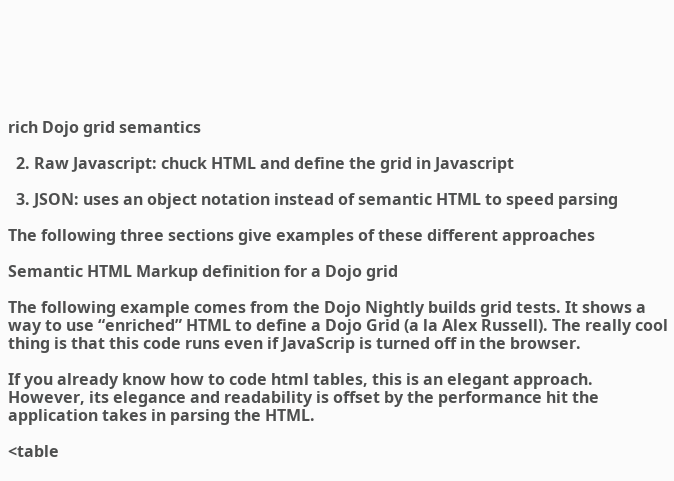rich Dojo grid semantics

  2. Raw Javascript: chuck HTML and define the grid in Javascript

  3. JSON: uses an object notation instead of semantic HTML to speed parsing

The following three sections give examples of these different approaches

Semantic HTML Markup definition for a Dojo grid

The following example comes from the Dojo Nightly builds grid tests. It shows a way to use “enriched” HTML to define a Dojo Grid (a la Alex Russell). The really cool thing is that this code runs even if JavaScrip is turned off in the browser.

If you already know how to code html tables, this is an elegant approach. However, its elegance and readability is offset by the performance hit the application takes in parsing the HTML.

<table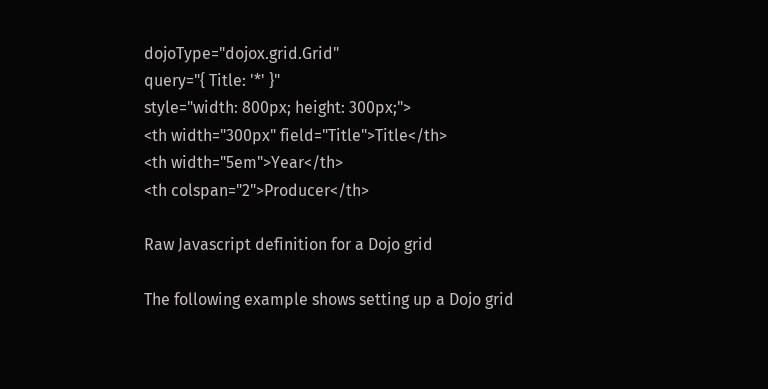dojoType="dojox.grid.Grid"
query="{ Title: '*' }"
style="width: 800px; height: 300px;">
<th width="300px" field="Title">Title</th>
<th width="5em">Year</th>
<th colspan="2">Producer</th>

Raw Javascript definition for a Dojo grid

The following example shows setting up a Dojo grid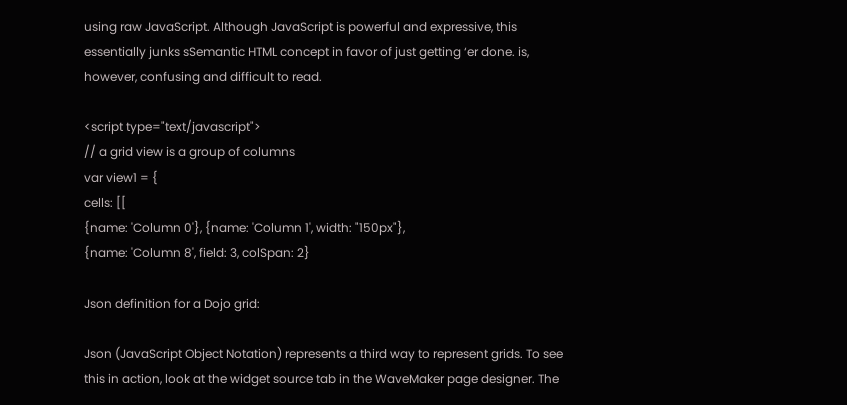using raw JavaScript. Although JavaScript is powerful and expressive, this essentially junks sSemantic HTML concept in favor of just getting ‘er done. is, however, confusing and difficult to read.

<script type="text/javascript">
// a grid view is a group of columns
var view1 = {
cells: [[
{name: 'Column 0'}, {name: 'Column 1', width: "150px"},
{name: 'Column 8', field: 3, colSpan: 2}

Json definition for a Dojo grid:

Json (JavaScript Object Notation) represents a third way to represent grids. To see this in action, look at the widget source tab in the WaveMaker page designer. The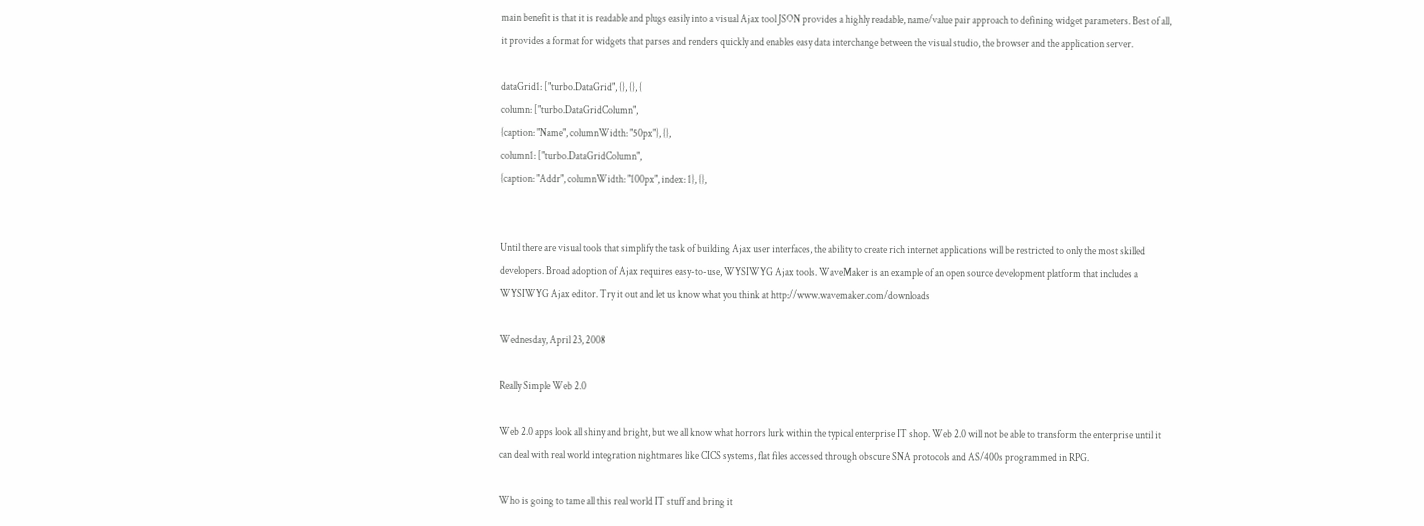main benefit is that it is readable and plugs easily into a visual Ajax tool JSON provides a highly readable, name/value pair approach to defining widget parameters. Best of all, it provides a format for widgets that parses and renders quickly and enables easy data interchange between the visual studio, the browser and the application server.

dataGrid1: ["turbo.DataGrid", {}, {}, {
column: ["turbo.DataGridColumn",
{caption: "Name", columnWidth: "50px"}, {},
column1: ["turbo.DataGridColumn",
{caption: "Addr", columnWidth: "100px", index: 1}, {},


Until there are visual tools that simplify the task of building Ajax user interfaces, the ability to create rich internet applications will be restricted to only the most skilled developers. Broad adoption of Ajax requires easy-to-use, WYSIWYG Ajax tools. WaveMaker is an example of an open source development platform that includes a WYSIWYG Ajax editor. Try it out and let us know what you think at http://www.wavemaker.com/downloads

Wednesday, April 23, 2008

Really Simple Web 2.0

Web 2.0 apps look all shiny and bright, but we all know what horrors lurk within the typical enterprise IT shop. Web 2.0 will not be able to transform the enterprise until it can deal with real world integration nightmares like CICS systems, flat files accessed through obscure SNA protocols and AS/400s programmed in RPG.

Who is going to tame all this real world IT stuff and bring it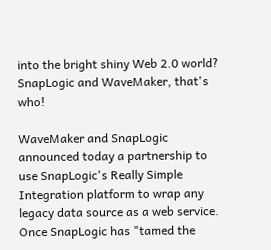into the bright shiny Web 2.0 world? SnapLogic and WaveMaker, that's who!

WaveMaker and SnapLogic announced today a partnership to use SnapLogic's Really Simple Integration platform to wrap any legacy data source as a web service. Once SnapLogic has "tamed the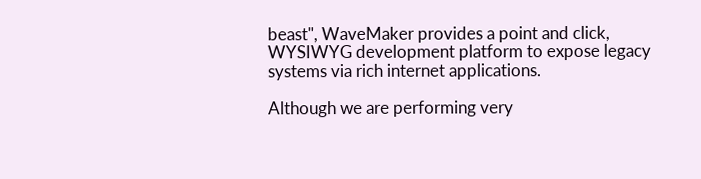beast", WaveMaker provides a point and click, WYSIWYG development platform to expose legacy systems via rich internet applications.

Although we are performing very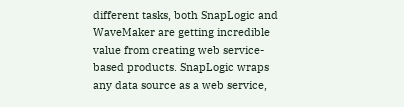different tasks, both SnapLogic and WaveMaker are getting incredible value from creating web service-based products. SnapLogic wraps any data source as a web service,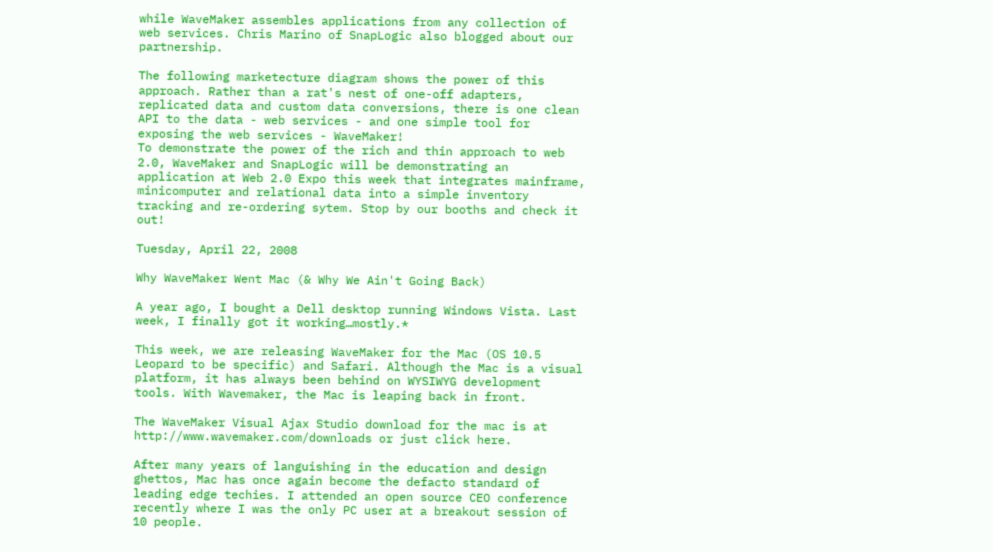while WaveMaker assembles applications from any collection of web services. Chris Marino of SnapLogic also blogged about our partnership.

The following marketecture diagram shows the power of this approach. Rather than a rat's nest of one-off adapters, replicated data and custom data conversions, there is one clean API to the data - web services - and one simple tool for exposing the web services - WaveMaker!
To demonstrate the power of the rich and thin approach to web 2.0, WaveMaker and SnapLogic will be demonstrating an application at Web 2.0 Expo this week that integrates mainframe, minicomputer and relational data into a simple inventory tracking and re-ordering sytem. Stop by our booths and check it out!

Tuesday, April 22, 2008

Why WaveMaker Went Mac (& Why We Ain't Going Back)

A year ago, I bought a Dell desktop running Windows Vista. Last week, I finally got it working…mostly.*

This week, we are releasing WaveMaker for the Mac (OS 10.5 Leopard to be specific) and Safari. Although the Mac is a visual platform, it has always been behind on WYSIWYG development tools. With Wavemaker, the Mac is leaping back in front.

The WaveMaker Visual Ajax Studio download for the mac is at http://www.wavemaker.com/downloads or just click here.

After many years of languishing in the education and design ghettos, Mac has once again become the defacto standard of leading edge techies. I attended an open source CEO conference recently where I was the only PC user at a breakout session of 10 people.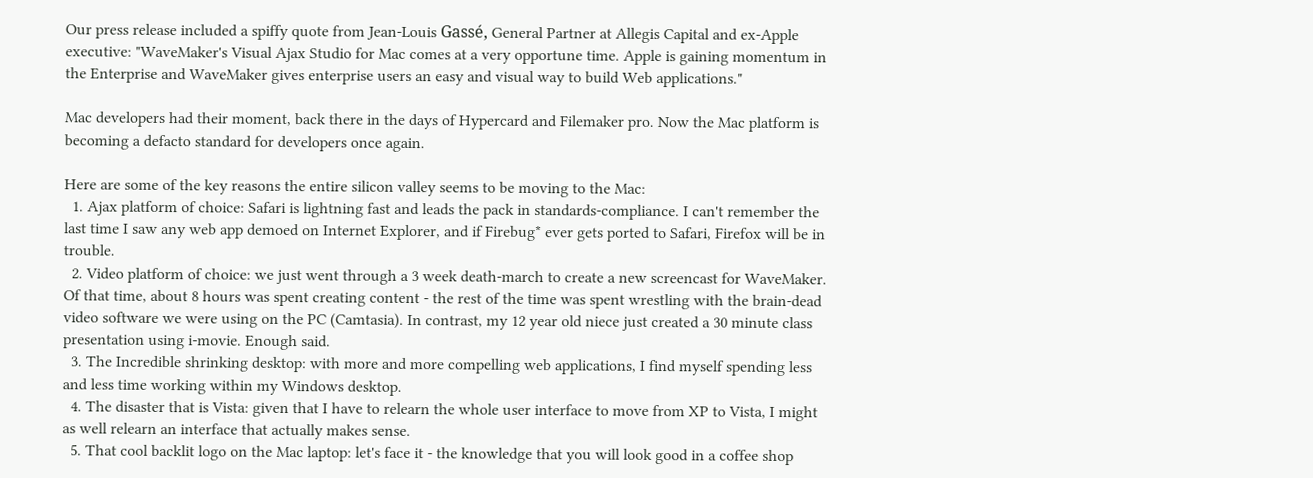Our press release included a spiffy quote from Jean-Louis Gassé, General Partner at Allegis Capital and ex-Apple executive: "WaveMaker's Visual Ajax Studio for Mac comes at a very opportune time. Apple is gaining momentum in the Enterprise and WaveMaker gives enterprise users an easy and visual way to build Web applications."

Mac developers had their moment, back there in the days of Hypercard and Filemaker pro. Now the Mac platform is becoming a defacto standard for developers once again.

Here are some of the key reasons the entire silicon valley seems to be moving to the Mac:
  1. Ajax platform of choice: Safari is lightning fast and leads the pack in standards-compliance. I can't remember the last time I saw any web app demoed on Internet Explorer, and if Firebug* ever gets ported to Safari, Firefox will be in trouble.
  2. Video platform of choice: we just went through a 3 week death-march to create a new screencast for WaveMaker. Of that time, about 8 hours was spent creating content - the rest of the time was spent wrestling with the brain-dead video software we were using on the PC (Camtasia). In contrast, my 12 year old niece just created a 30 minute class presentation using i-movie. Enough said.
  3. The Incredible shrinking desktop: with more and more compelling web applications, I find myself spending less and less time working within my Windows desktop.
  4. The disaster that is Vista: given that I have to relearn the whole user interface to move from XP to Vista, I might as well relearn an interface that actually makes sense.
  5. That cool backlit logo on the Mac laptop: let's face it - the knowledge that you will look good in a coffee shop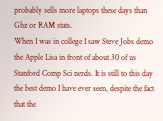probably sells more laptops these days than Ghz or RAM stats.
When I was in college I saw Steve Jobs demo the Apple Lisa in front of about 30 of us Stanford Comp Sci nerds. It is still to this day the best demo I have ever seen, despite the fact that the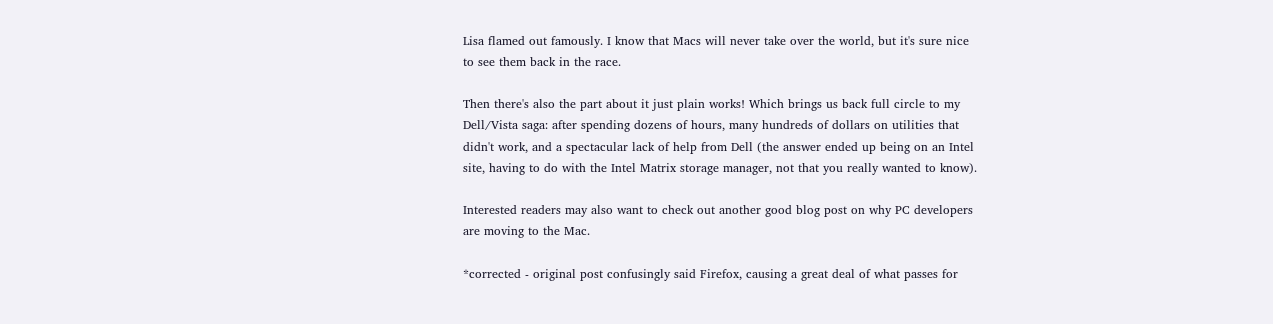Lisa flamed out famously. I know that Macs will never take over the world, but it's sure nice to see them back in the race.

Then there's also the part about it just plain works! Which brings us back full circle to my Dell/Vista saga: after spending dozens of hours, many hundreds of dollars on utilities that didn't work, and a spectacular lack of help from Dell (the answer ended up being on an Intel site, having to do with the Intel Matrix storage manager, not that you really wanted to know).

Interested readers may also want to check out another good blog post on why PC developers are moving to the Mac.

*corrected - original post confusingly said Firefox, causing a great deal of what passes for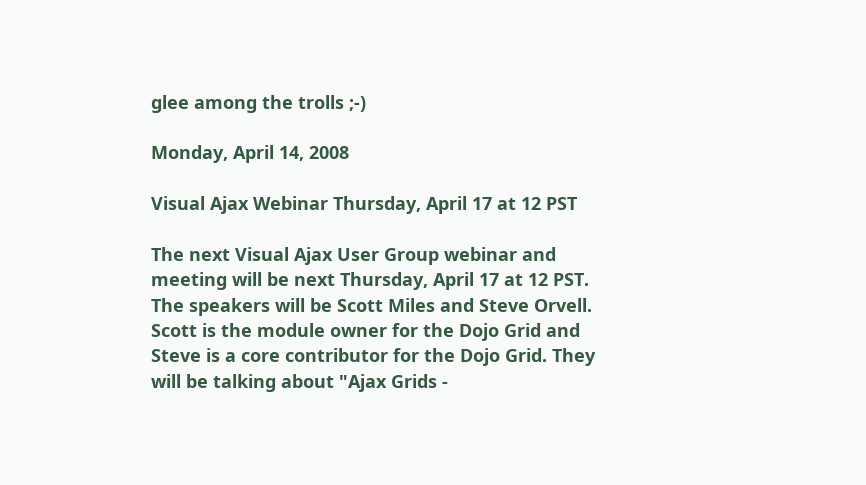glee among the trolls ;-)

Monday, April 14, 2008

Visual Ajax Webinar Thursday, April 17 at 12 PST

The next Visual Ajax User Group webinar and meeting will be next Thursday, April 17 at 12 PST. The speakers will be Scott Miles and Steve Orvell. Scott is the module owner for the Dojo Grid and Steve is a core contributor for the Dojo Grid. They will be talking about "Ajax Grids -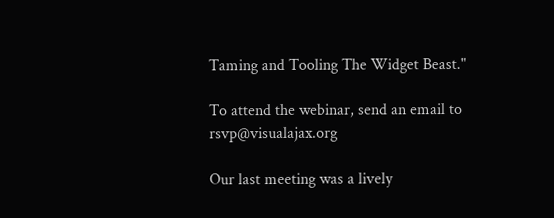Taming and Tooling The Widget Beast."

To attend the webinar, send an email to rsvp@visualajax.org

Our last meeting was a lively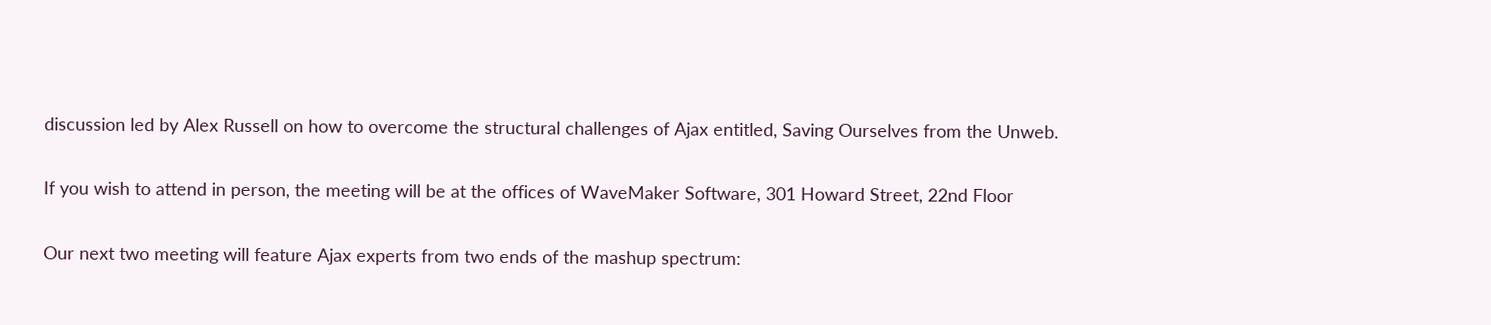discussion led by Alex Russell on how to overcome the structural challenges of Ajax entitled, Saving Ourselves from the Unweb.

If you wish to attend in person, the meeting will be at the offices of WaveMaker Software, 301 Howard Street, 22nd Floor

Our next two meeting will feature Ajax experts from two ends of the mashup spectrum: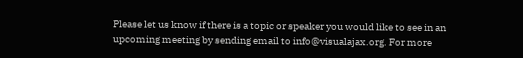Please let us know if there is a topic or speaker you would like to see in an upcoming meeting by sending email to info@visualajax.org. For more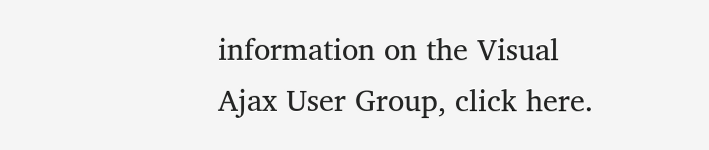information on the Visual Ajax User Group, click here.